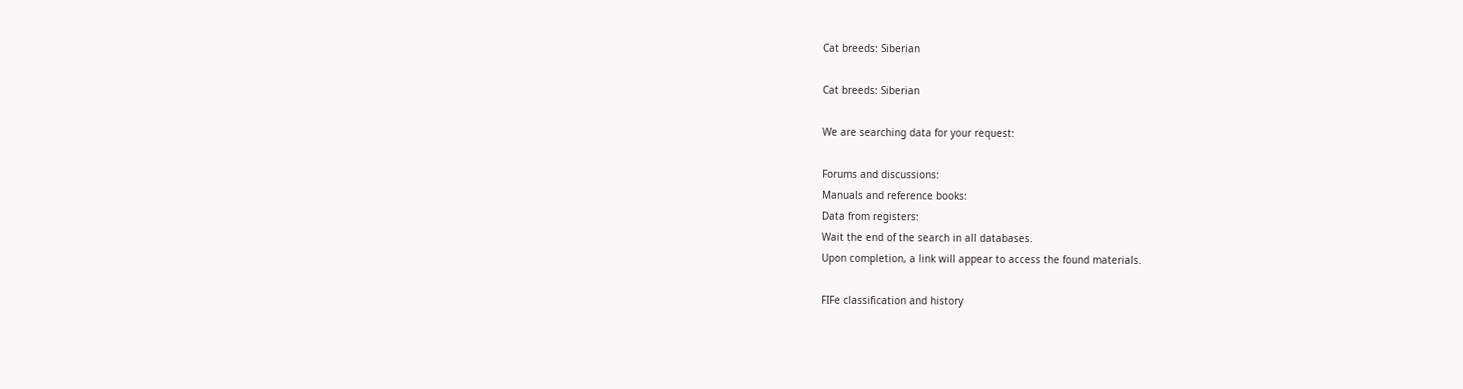Cat breeds: Siberian

Cat breeds: Siberian

We are searching data for your request:

Forums and discussions:
Manuals and reference books:
Data from registers:
Wait the end of the search in all databases.
Upon completion, a link will appear to access the found materials.

FIFe classification and history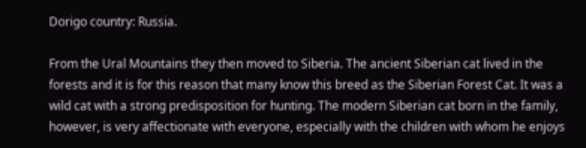Dorigo country: Russia.

From the Ural Mountains they then moved to Siberia. The ancient Siberian cat lived in the forests and it is for this reason that many know this breed as the Siberian Forest Cat. It was a wild cat with a strong predisposition for hunting. The modern Siberian cat born in the family, however, is very affectionate with everyone, especially with the children with whom he enjoys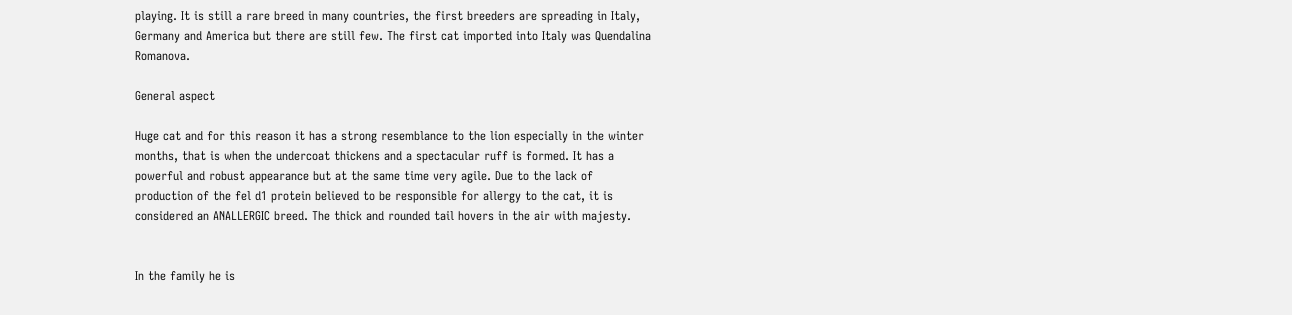playing. It is still a rare breed in many countries, the first breeders are spreading in Italy, Germany and America but there are still few. The first cat imported into Italy was Quendalina Romanova.

General aspect

Huge cat and for this reason it has a strong resemblance to the lion especially in the winter months, that is when the undercoat thickens and a spectacular ruff is formed. It has a powerful and robust appearance but at the same time very agile. Due to the lack of production of the fel d1 protein believed to be responsible for allergy to the cat, it is considered an ANALLERGIC breed. The thick and rounded tail hovers in the air with majesty.


In the family he is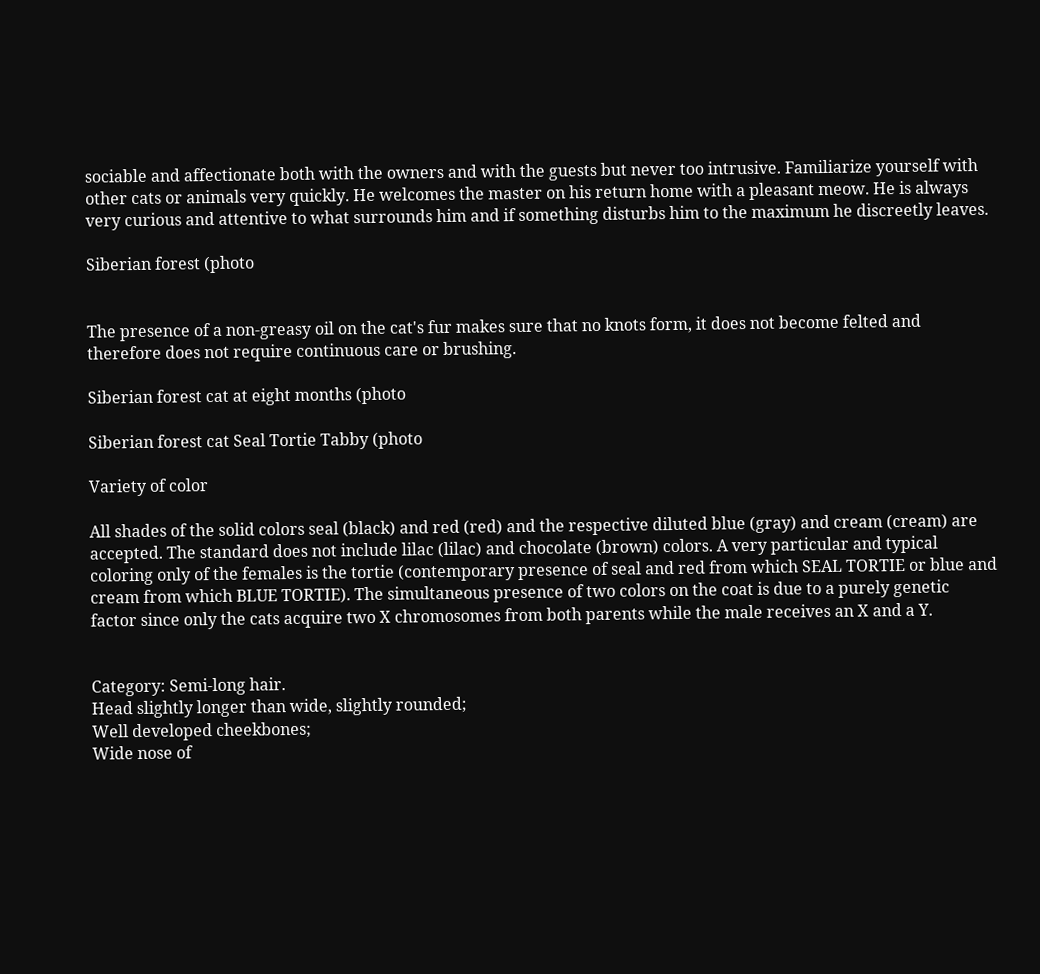sociable and affectionate both with the owners and with the guests but never too intrusive. Familiarize yourself with other cats or animals very quickly. He welcomes the master on his return home with a pleasant meow. He is always very curious and attentive to what surrounds him and if something disturbs him to the maximum he discreetly leaves.

Siberian forest (photo


The presence of a non-greasy oil on the cat's fur makes sure that no knots form, it does not become felted and therefore does not require continuous care or brushing.

Siberian forest cat at eight months (photo

Siberian forest cat Seal Tortie Tabby (photo

Variety of color

All shades of the solid colors seal (black) and red (red) and the respective diluted blue (gray) and cream (cream) are accepted. The standard does not include lilac (lilac) and chocolate (brown) colors. A very particular and typical coloring only of the females is the tortie (contemporary presence of seal and red from which SEAL TORTIE or blue and cream from which BLUE TORTIE). The simultaneous presence of two colors on the coat is due to a purely genetic factor since only the cats acquire two X chromosomes from both parents while the male receives an X and a Y.


Category: Semi-long hair.
Head slightly longer than wide, slightly rounded;
Well developed cheekbones;
Wide nose of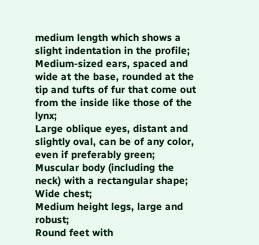medium length which shows a slight indentation in the profile;
Medium-sized ears, spaced and wide at the base, rounded at the tip and tufts of fur that come out from the inside like those of the lynx;
Large oblique eyes, distant and slightly oval, can be of any color, even if preferably green;
Muscular body (including the neck) with a rectangular shape;
Wide chest;
Medium height legs, large and robust;
Round feet with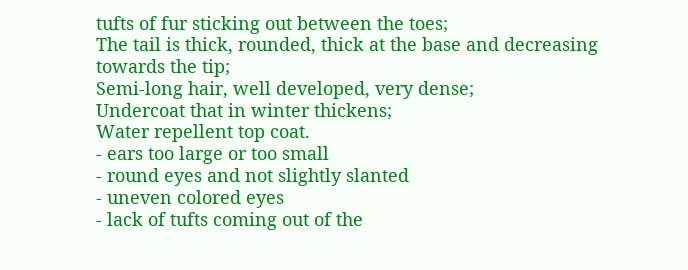tufts of fur sticking out between the toes;
The tail is thick, rounded, thick at the base and decreasing towards the tip;
Semi-long hair, well developed, very dense;
Undercoat that in winter thickens;
Water repellent top coat.
- ears too large or too small
- round eyes and not slightly slanted
- uneven colored eyes
- lack of tufts coming out of the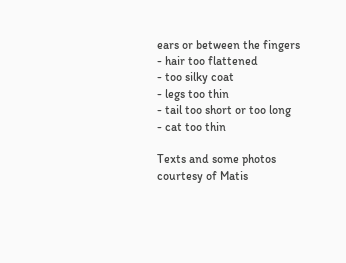ears or between the fingers
- hair too flattened
- too silky coat
- legs too thin
- tail too short or too long
- cat too thin

Texts and some photos courtesy of Matis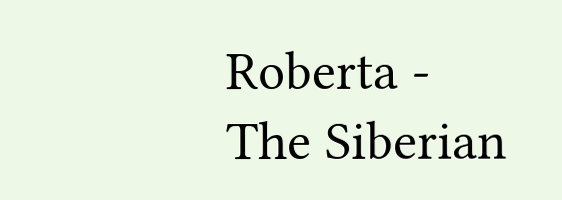Roberta -
The Siberian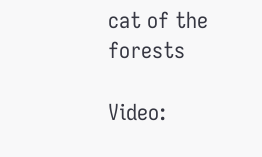cat of the forests

Video: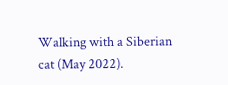Walking with a Siberian cat (May 2022).